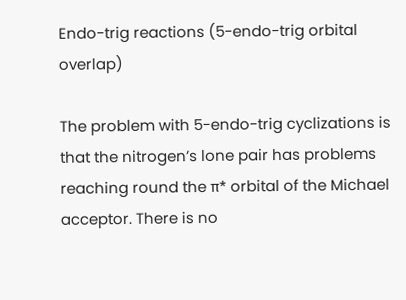Endo-trig reactions (5-endo-trig orbital overlap)

The problem with 5-endo-trig cyclizations is that the nitrogen’s lone pair has problems reaching round the π* orbital of the Michael acceptor. There is no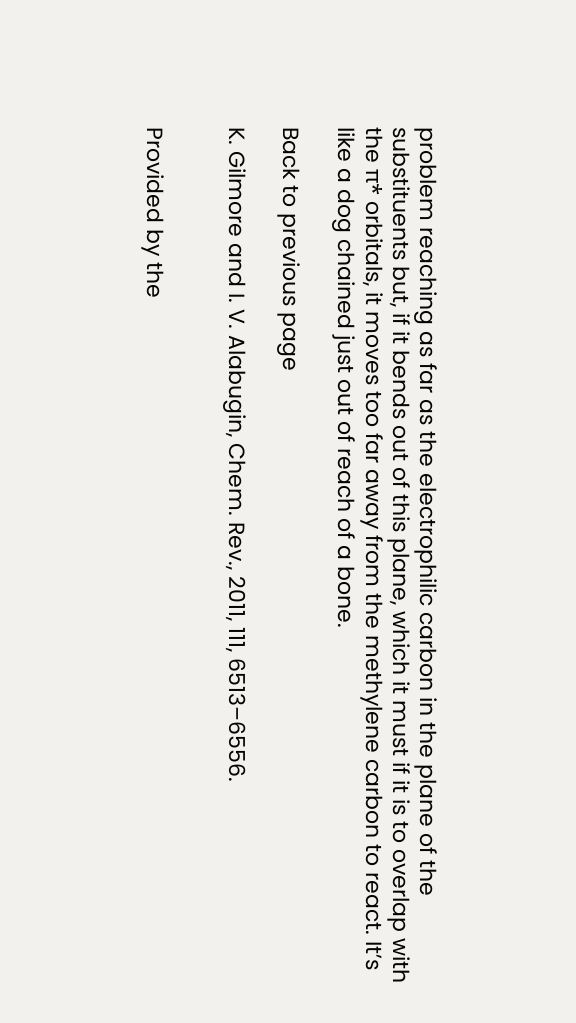problem reaching as far as the electrophilic carbon in the plane of the substituents but, if it bends out of this plane, which it must if it is to overlap with the π* orbitals, it moves too far away from the methylene carbon to react. It’s like a dog chained just out of reach of a bone.

Back to previous page

K. Gilmore and I. V. Alabugin, Chem. Rev., 2011, 111, 6513–6556.


Provided by the